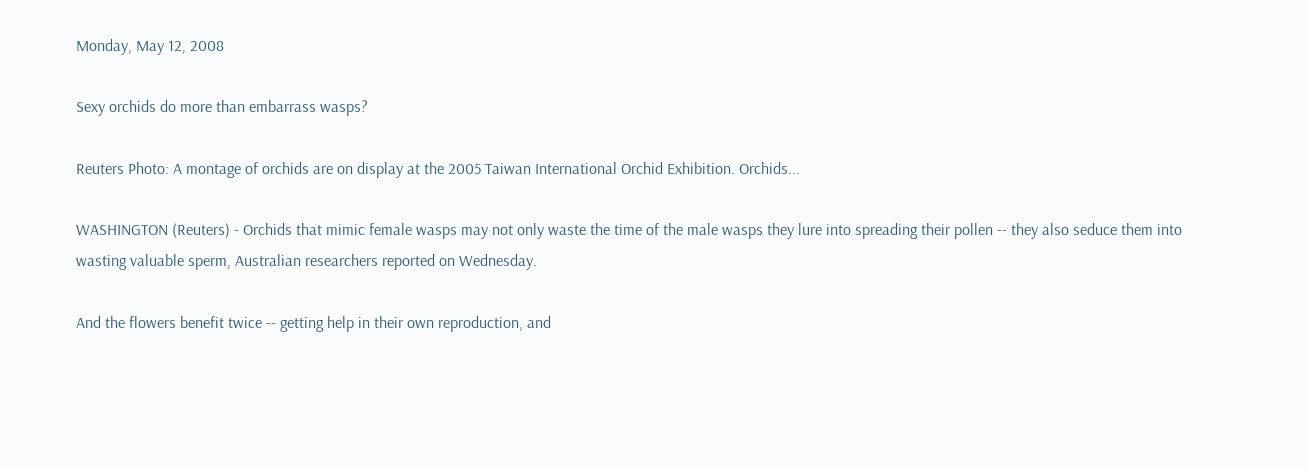Monday, May 12, 2008

Sexy orchids do more than embarrass wasps?

Reuters Photo: A montage of orchids are on display at the 2005 Taiwan International Orchid Exhibition. Orchids...

WASHINGTON (Reuters) - Orchids that mimic female wasps may not only waste the time of the male wasps they lure into spreading their pollen -- they also seduce them into wasting valuable sperm, Australian researchers reported on Wednesday.

And the flowers benefit twice -- getting help in their own reproduction, and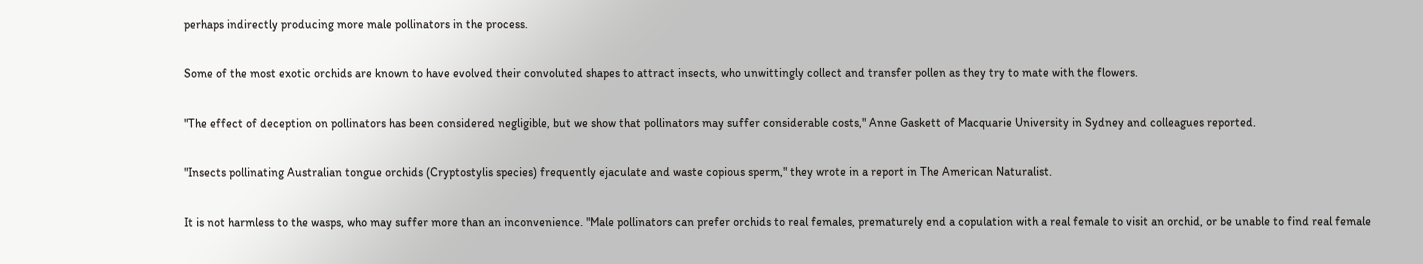perhaps indirectly producing more male pollinators in the process.

Some of the most exotic orchids are known to have evolved their convoluted shapes to attract insects, who unwittingly collect and transfer pollen as they try to mate with the flowers.

"The effect of deception on pollinators has been considered negligible, but we show that pollinators may suffer considerable costs," Anne Gaskett of Macquarie University in Sydney and colleagues reported.

"Insects pollinating Australian tongue orchids (Cryptostylis species) frequently ejaculate and waste copious sperm," they wrote in a report in The American Naturalist.

It is not harmless to the wasps, who may suffer more than an inconvenience. "Male pollinators can prefer orchids to real females, prematurely end a copulation with a real female to visit an orchid, or be unable to find real female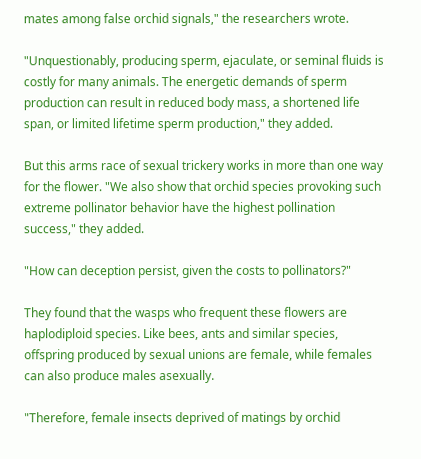mates among false orchid signals," the researchers wrote.

"Unquestionably, producing sperm, ejaculate, or seminal fluids is costly for many animals. The energetic demands of sperm production can result in reduced body mass, a shortened life span, or limited lifetime sperm production," they added.

But this arms race of sexual trickery works in more than one way for the flower. "We also show that orchid species provoking such extreme pollinator behavior have the highest pollination success," they added.

"How can deception persist, given the costs to pollinators?"

They found that the wasps who frequent these flowers are haplodiploid species. Like bees, ants and similar species, offspring produced by sexual unions are female, while females can also produce males asexually.

"Therefore, female insects deprived of matings by orchid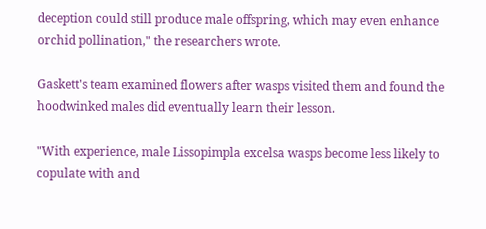deception could still produce male offspring, which may even enhance orchid pollination," the researchers wrote.

Gaskett's team examined flowers after wasps visited them and found the hoodwinked males did eventually learn their lesson.

"With experience, male Lissopimpla excelsa wasps become less likely to copulate with and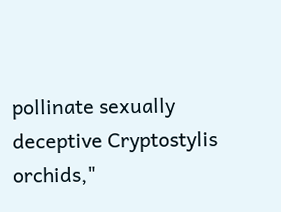pollinate sexually deceptive Cryptostylis orchids,"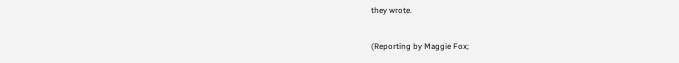they wrote.

(Reporting by Maggie Fox;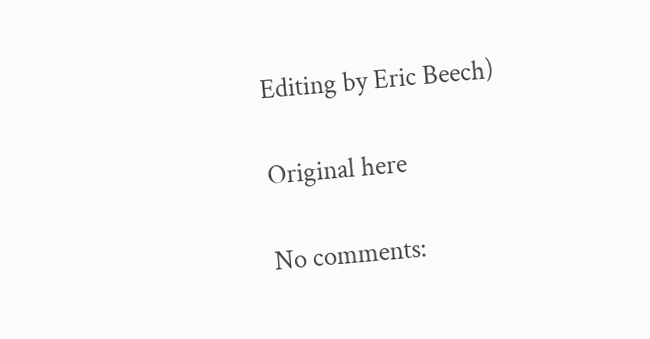Editing by Eric Beech)

Original here

No comments: